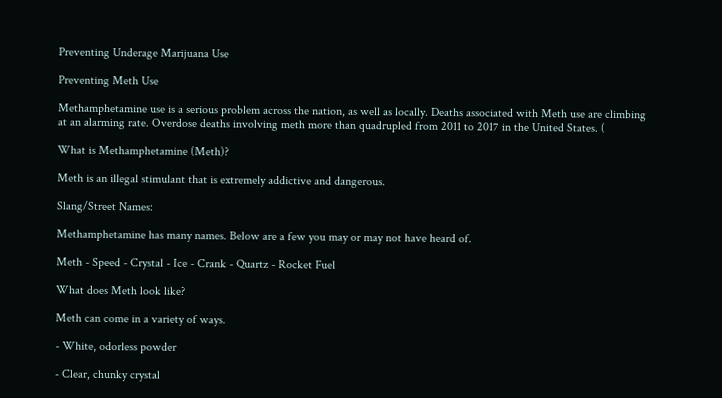Preventing Underage Marijuana Use

Preventing Meth Use

Methamphetamine use is a serious problem across the nation, as well as locally. Deaths associated with Meth use are climbing at an alarming rate. Overdose deaths involving meth more than quadrupled from 2011 to 2017 in the United States. (

What is Methamphetamine (Meth)?

Meth is an illegal stimulant that is extremely addictive and dangerous.

Slang/Street Names:

Methamphetamine has many names. Below are a few you may or may not have heard of.

Meth - Speed - Crystal - Ice - Crank - Quartz - Rocket Fuel

What does Meth look like?

Meth can come in a variety of ways.

- White, odorless powder

- Clear, chunky crystal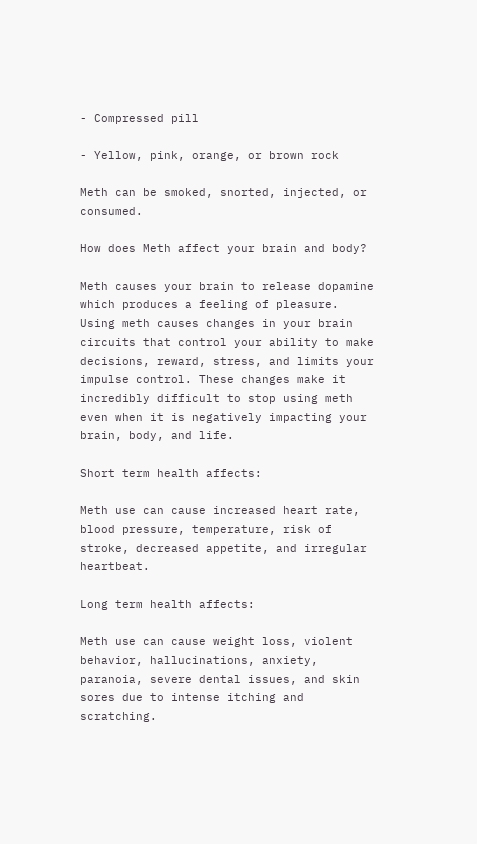- Compressed pill

- Yellow, pink, orange, or brown rock

Meth can be smoked, snorted, injected, or consumed.

How does Meth affect your brain and body?

Meth causes your brain to release dopamine which produces a feeling of pleasure. Using meth causes changes in your brain circuits that control your ability to make decisions, reward, stress, and limits your impulse control. These changes make it incredibly difficult to stop using meth even when it is negatively impacting your brain, body, and life.

Short term health affects:

Meth use can cause increased heart rate, blood pressure, temperature, risk of stroke, decreased appetite, and irregular heartbeat.

Long term health affects:

Meth use can cause weight loss, violent behavior, hallucinations, anxiety, paranoia, severe dental issues, and skin sores due to intense itching and scratching.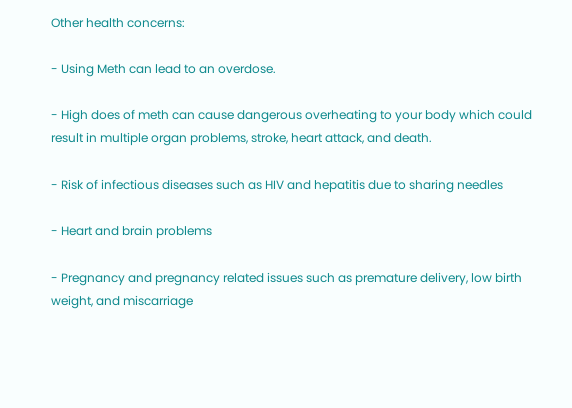Other health concerns:

- Using Meth can lead to an overdose.

- High does of meth can cause dangerous overheating to your body which could result in multiple organ problems, stroke, heart attack, and death.

- Risk of infectious diseases such as HIV and hepatitis due to sharing needles

- Heart and brain problems

- Pregnancy and pregnancy related issues such as premature delivery, low birth weight, and miscarriage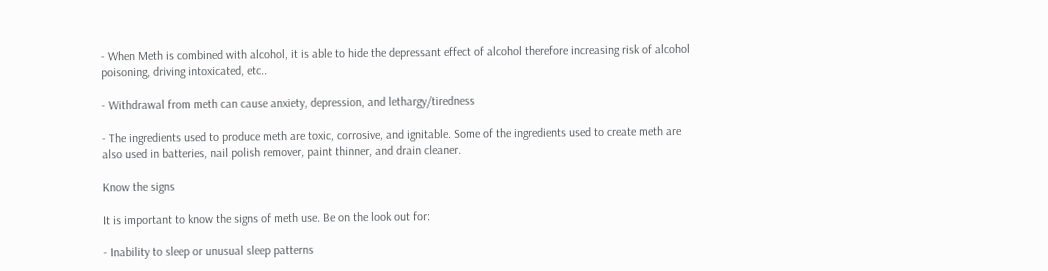- When Meth is combined with alcohol, it is able to hide the depressant effect of alcohol therefore increasing risk of alcohol poisoning, driving intoxicated, etc..

- Withdrawal from meth can cause anxiety, depression, and lethargy/tiredness

- The ingredients used to produce meth are toxic, corrosive, and ignitable. Some of the ingredients used to create meth are also used in batteries, nail polish remover, paint thinner, and drain cleaner.

Know the signs

It is important to know the signs of meth use. Be on the look out for:

- Inability to sleep or unusual sleep patterns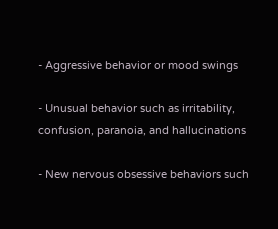- Aggressive behavior or mood swings

- Unusual behavior such as irritability, confusion, paranoia, and hallucinations

- New nervous obsessive behaviors such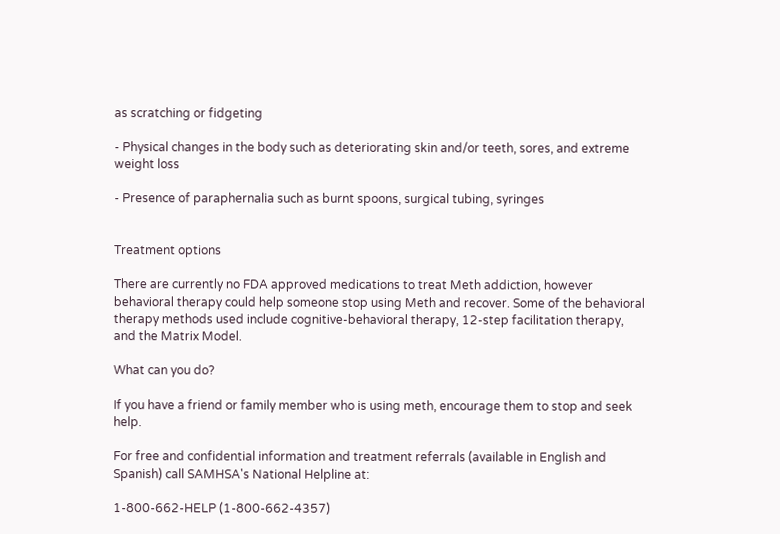as scratching or fidgeting

- Physical changes in the body such as deteriorating skin and/or teeth, sores, and extreme weight loss

- Presence of paraphernalia such as burnt spoons, surgical tubing, syringes


Treatment options

There are currently no FDA approved medications to treat Meth addiction, however behavioral therapy could help someone stop using Meth and recover. Some of the behavioral therapy methods used include cognitive-behavioral therapy, 12-step facilitation therapy, and the Matrix Model.

What can you do?

If you have a friend or family member who is using meth, encourage them to stop and seek help.

For free and confidential information and treatment referrals (available in English and Spanish) call SAMHSA's National Helpline at:

1-800-662-HELP (1-800-662-4357)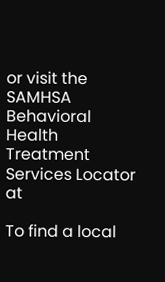or visit the SAMHSA Behavioral Health Treatment Services Locator at

To find a local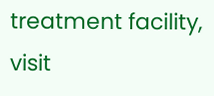treatment facility, visit